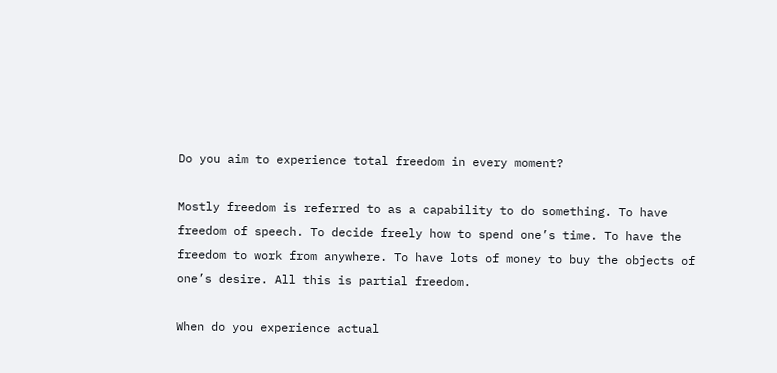Do you aim to experience total freedom in every moment?

Mostly freedom is referred to as a capability to do something. To have freedom of speech. To decide freely how to spend one’s time. To have the freedom to work from anywhere. To have lots of money to buy the objects of one’s desire. All this is partial freedom.

When do you experience actual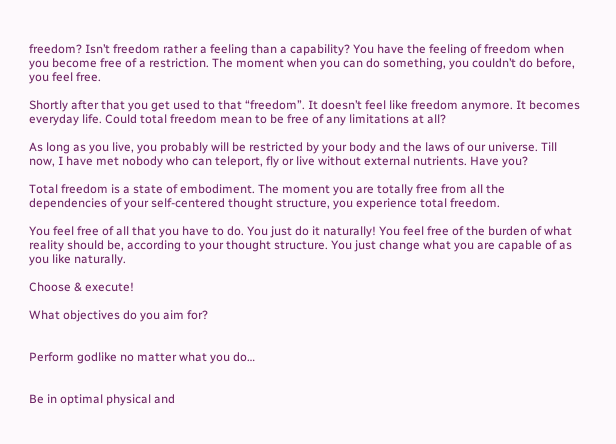freedom? Isn’t freedom rather a feeling than a capability? You have the feeling of freedom when you become free of a restriction. The moment when you can do something, you couldn’t do before, you feel free.

Shortly after that you get used to that “freedom”. It doesn’t feel like freedom anymore. It becomes everyday life. Could total freedom mean to be free of any limitations at all?

As long as you live, you probably will be restricted by your body and the laws of our universe. Till now, I have met nobody who can teleport, fly or live without external nutrients. Have you?

Total freedom is a state of embodiment. The moment you are totally free from all the dependencies of your self-centered thought structure, you experience total freedom.

You feel free of all that you have to do. You just do it naturally! You feel free of the burden of what reality should be, according to your thought structure. You just change what you are capable of as you like naturally.

Choose & execute!

What objectives do you aim for?


Perform godlike no matter what you do…


Be in optimal physical and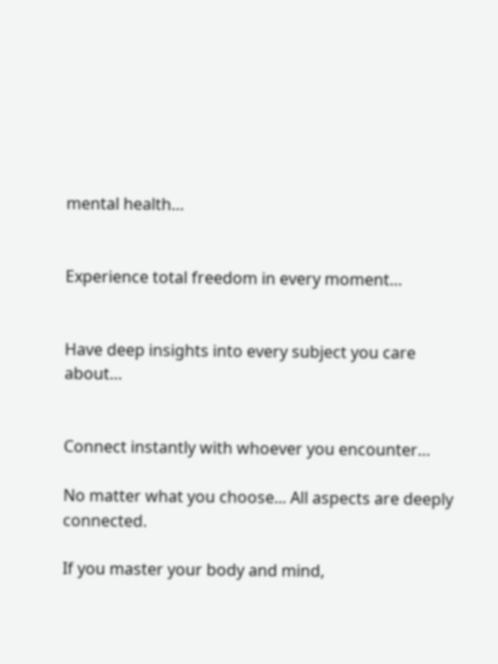mental health…


Experience total freedom in every moment…


Have deep insights into every subject you care about…


Connect instantly with whoever you encounter…

No matter what you choose... All aspects are deeply connected.

If you master your body and mind,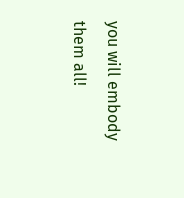you will embody them all!